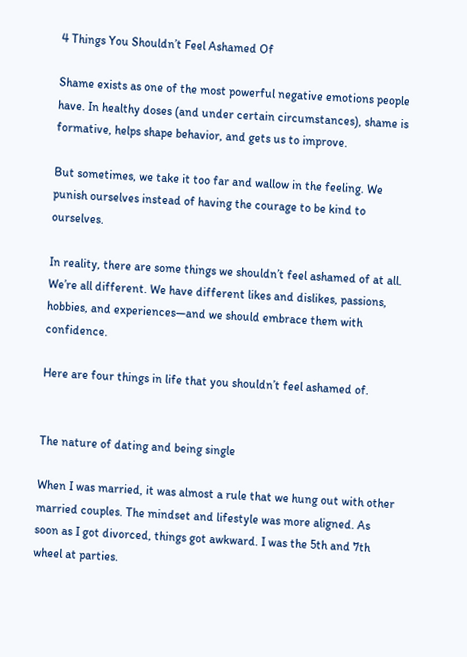4 Things You Shouldn’t Feel Ashamed Of

Shame exists as one of the most powerful negative emotions people have. In healthy doses (and under certain circumstances), shame is formative, helps shape behavior, and gets us to improve.

But sometimes, we take it too far and wallow in the feeling. We punish ourselves instead of having the courage to be kind to ourselves.

In reality, there are some things we shouldn’t feel ashamed of at all. We’re all different. We have different likes and dislikes, passions, hobbies, and experiences—and we should embrace them with confidence.

Here are four things in life that you shouldn’t feel ashamed of.


The nature of dating and being single

When I was married, it was almost a rule that we hung out with other married couples. The mindset and lifestyle was more aligned. As soon as I got divorced, things got awkward. I was the 5th and 7th wheel at parties.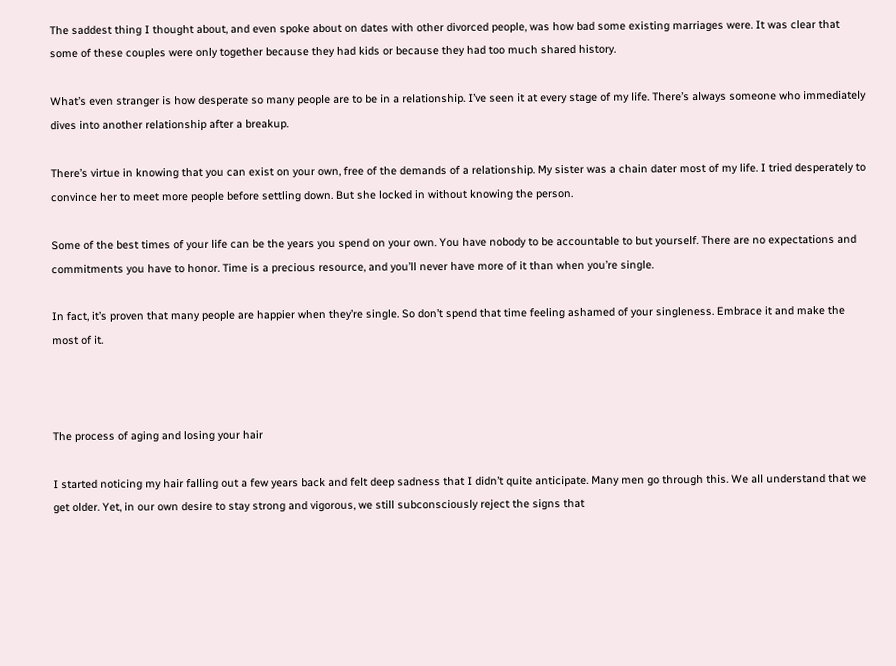The saddest thing I thought about, and even spoke about on dates with other divorced people, was how bad some existing marriages were. It was clear that some of these couples were only together because they had kids or because they had too much shared history.

What’s even stranger is how desperate so many people are to be in a relationship. I’ve seen it at every stage of my life. There’s always someone who immediately dives into another relationship after a breakup.

There’s virtue in knowing that you can exist on your own, free of the demands of a relationship. My sister was a chain dater most of my life. I tried desperately to convince her to meet more people before settling down. But she locked in without knowing the person.

Some of the best times of your life can be the years you spend on your own. You have nobody to be accountable to but yourself. There are no expectations and commitments you have to honor. Time is a precious resource, and you’ll never have more of it than when you’re single.

In fact, it’s proven that many people are happier when they’re single. So don’t spend that time feeling ashamed of your singleness. Embrace it and make the most of it.



The process of aging and losing your hair

I started noticing my hair falling out a few years back and felt deep sadness that I didn’t quite anticipate. Many men go through this. We all understand that we get older. Yet, in our own desire to stay strong and vigorous, we still subconsciously reject the signs that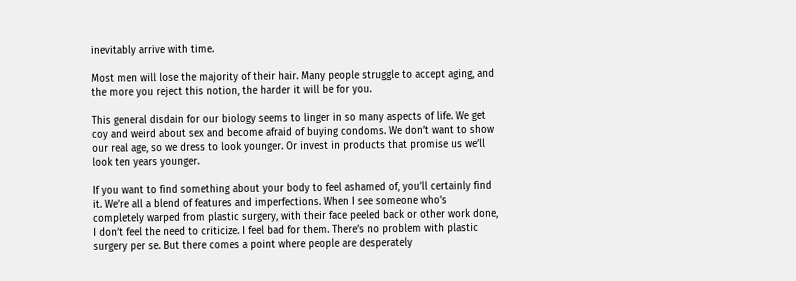inevitably arrive with time.

Most men will lose the majority of their hair. Many people struggle to accept aging, and the more you reject this notion, the harder it will be for you.

This general disdain for our biology seems to linger in so many aspects of life. We get coy and weird about sex and become afraid of buying condoms. We don’t want to show our real age, so we dress to look younger. Or invest in products that promise us we’ll look ten years younger.

If you want to find something about your body to feel ashamed of, you’ll certainly find it. We’re all a blend of features and imperfections. When I see someone who’s completely warped from plastic surgery, with their face peeled back or other work done, I don’t feel the need to criticize. I feel bad for them. There’s no problem with plastic surgery per se. But there comes a point where people are desperately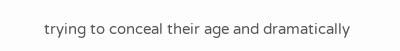trying to conceal their age and dramatically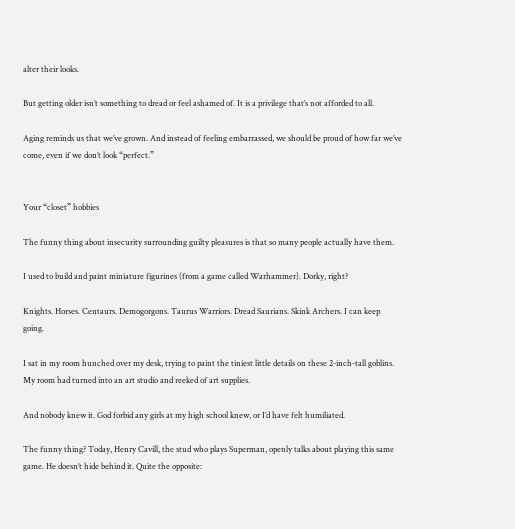alter their looks.

But getting older isn’t something to dread or feel ashamed of. It is a privilege that’s not afforded to all.

Aging reminds us that we’ve grown. And instead of feeling embarrassed, we should be proud of how far we’ve come, even if we don’t look “perfect.”


Your “closet” hobbies

The funny thing about insecurity surrounding guilty pleasures is that so many people actually have them.

I used to build and paint miniature figurines (from a game called Warhammer). Dorky, right?

Knights. Horses. Centaurs. Demogorgons. Taurus Warriors. Dread Saurians. Skink Archers. I can keep going.

I sat in my room hunched over my desk, trying to paint the tiniest little details on these 2-inch-tall goblins. My room had turned into an art studio and reeked of art supplies.

And nobody knew it. God forbid any girls at my high school knew, or I’d have felt humiliated.

The funny thing? Today, Henry Cavill, the stud who plays Superman, openly talks about playing this same game. He doesn’t hide behind it. Quite the opposite: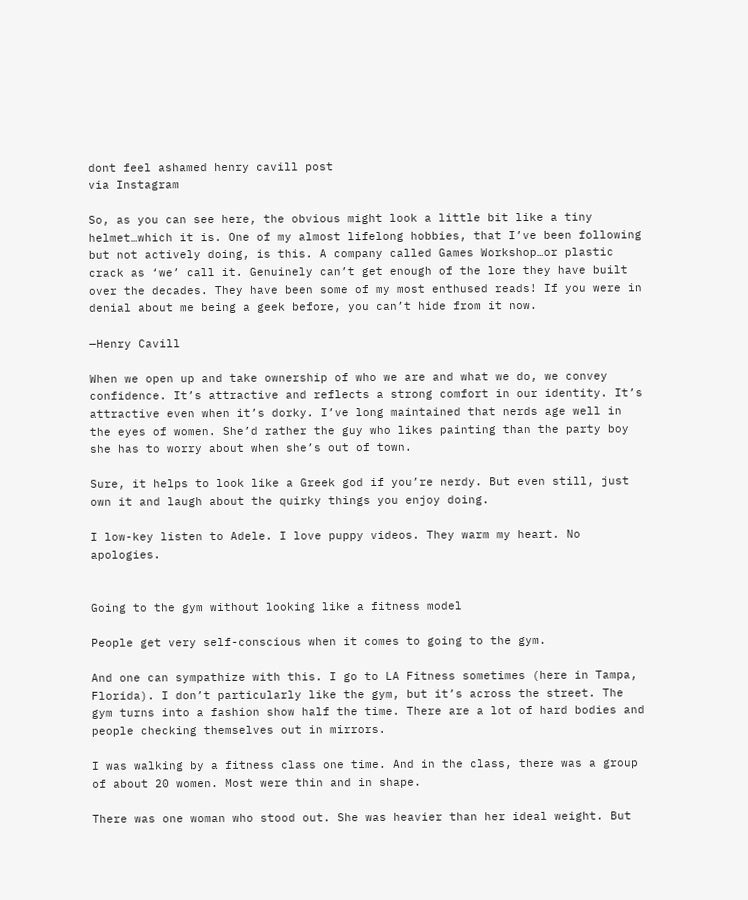dont feel ashamed henry cavill post
via Instagram

So, as you can see here, the obvious might look a little bit like a tiny helmet…which it is. One of my almost lifelong hobbies, that I’ve been following but not actively doing, is this. A company called Games Workshop…or plastic crack as ‘we’ call it. Genuinely can’t get enough of the lore they have built over the decades. They have been some of my most enthused reads! If you were in denial about me being a geek before, you can’t hide from it now.

—Henry Cavill

When we open up and take ownership of who we are and what we do, we convey confidence. It’s attractive and reflects a strong comfort in our identity. It’s attractive even when it’s dorky. I’ve long maintained that nerds age well in the eyes of women. She’d rather the guy who likes painting than the party boy she has to worry about when she’s out of town.

Sure, it helps to look like a Greek god if you’re nerdy. But even still, just own it and laugh about the quirky things you enjoy doing.

I low-key listen to Adele. I love puppy videos. They warm my heart. No apologies.


Going to the gym without looking like a fitness model

People get very self-conscious when it comes to going to the gym.

And one can sympathize with this. I go to LA Fitness sometimes (here in Tampa, Florida). I don’t particularly like the gym, but it’s across the street. The gym turns into a fashion show half the time. There are a lot of hard bodies and people checking themselves out in mirrors.

I was walking by a fitness class one time. And in the class, there was a group of about 20 women. Most were thin and in shape.

There was one woman who stood out. She was heavier than her ideal weight. But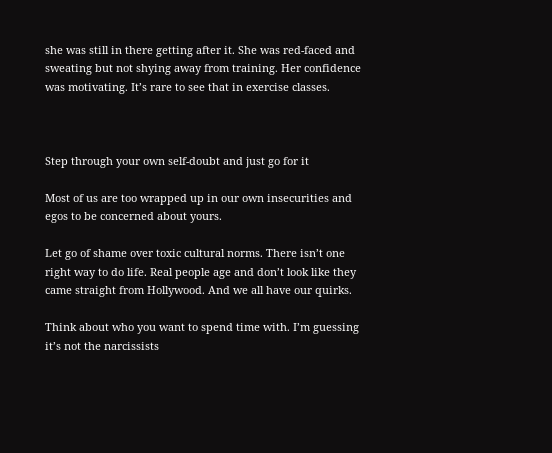she was still in there getting after it. She was red-faced and sweating but not shying away from training. Her confidence was motivating. It’s rare to see that in exercise classes.



Step through your own self-doubt and just go for it

Most of us are too wrapped up in our own insecurities and egos to be concerned about yours.

Let go of shame over toxic cultural norms. There isn’t one right way to do life. Real people age and don’t look like they came straight from Hollywood. And we all have our quirks.

Think about who you want to spend time with. I’m guessing it’s not the narcissists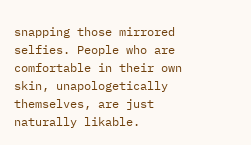snapping those mirrored selfies. People who are comfortable in their own skin, unapologetically themselves, are just naturally likable.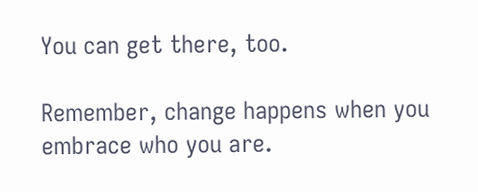You can get there, too.

Remember, change happens when you embrace who you are.